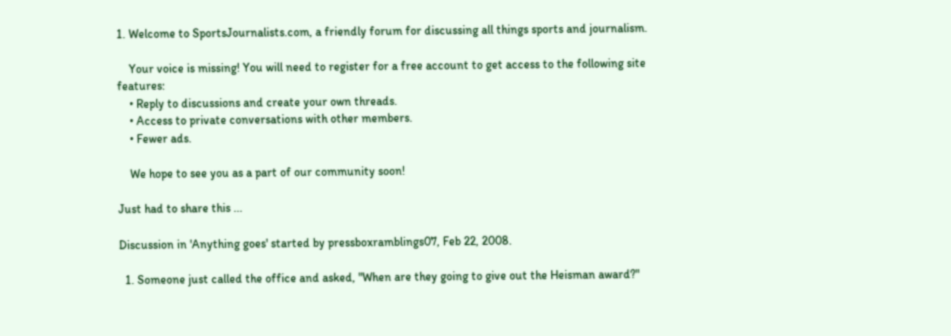1. Welcome to SportsJournalists.com, a friendly forum for discussing all things sports and journalism.

    Your voice is missing! You will need to register for a free account to get access to the following site features:
    • Reply to discussions and create your own threads.
    • Access to private conversations with other members.
    • Fewer ads.

    We hope to see you as a part of our community soon!

Just had to share this ...

Discussion in 'Anything goes' started by pressboxramblings07, Feb 22, 2008.

  1. Someone just called the office and asked, "When are they going to give out the Heisman award?"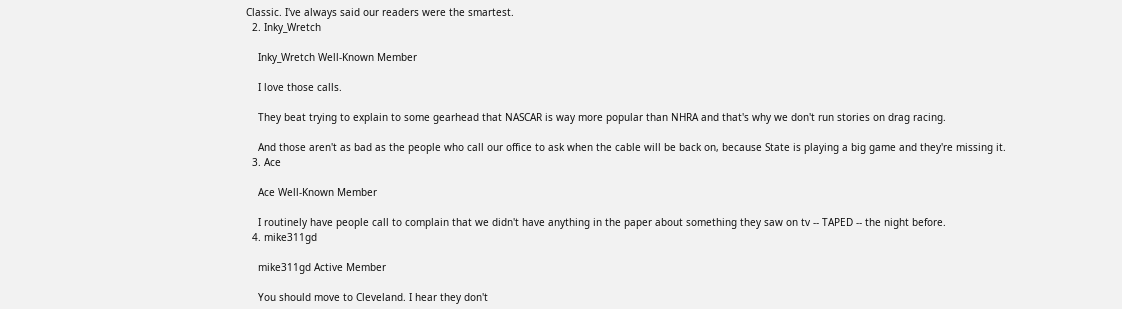Classic. I've always said our readers were the smartest.
  2. Inky_Wretch

    Inky_Wretch Well-Known Member

    I love those calls.

    They beat trying to explain to some gearhead that NASCAR is way more popular than NHRA and that's why we don't run stories on drag racing.

    And those aren't as bad as the people who call our office to ask when the cable will be back on, because State is playing a big game and they're missing it.
  3. Ace

    Ace Well-Known Member

    I routinely have people call to complain that we didn't have anything in the paper about something they saw on tv -- TAPED -- the night before.
  4. mike311gd

    mike311gd Active Member

    You should move to Cleveland. I hear they don't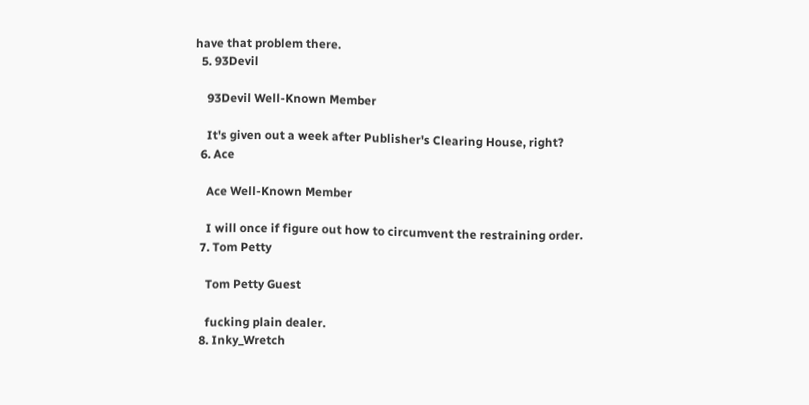have that problem there.
  5. 93Devil

    93Devil Well-Known Member

    It's given out a week after Publisher's Clearing House, right?
  6. Ace

    Ace Well-Known Member

    I will once if figure out how to circumvent the restraining order.
  7. Tom Petty

    Tom Petty Guest

    fucking plain dealer.
  8. Inky_Wretch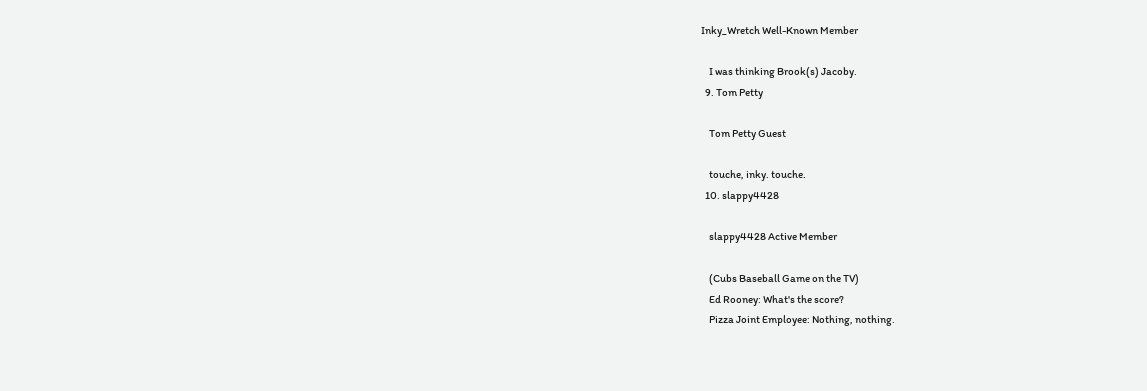Inky_Wretch Well-Known Member

    I was thinking Brook(s) Jacoby.
  9. Tom Petty

    Tom Petty Guest

    touche, inky. touche.
  10. slappy4428

    slappy4428 Active Member

    (Cubs Baseball Game on the TV)
    Ed Rooney: What's the score?
    Pizza Joint Employee: Nothing, nothing.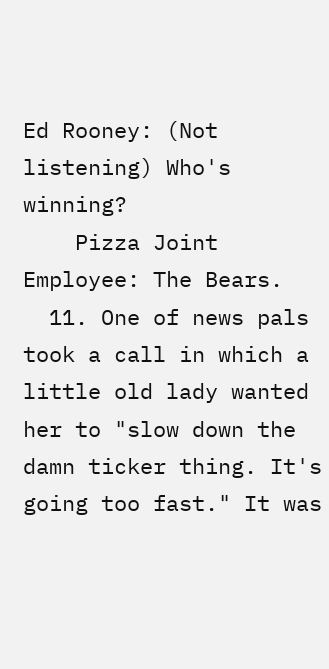Ed Rooney: (Not listening) Who's winning?
    Pizza Joint Employee: The Bears.
  11. One of news pals took a call in which a little old lady wanted her to "slow down the damn ticker thing. It's going too fast." It was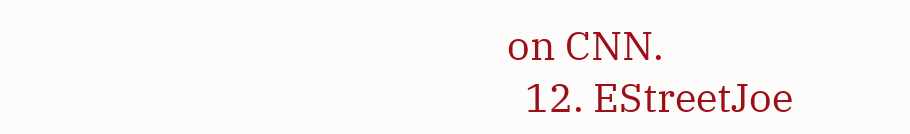on CNN.
  12. EStreetJoe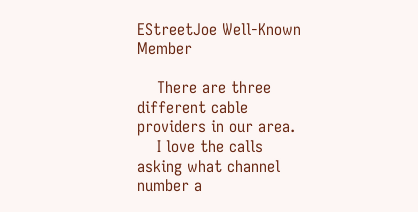EStreetJoe Well-Known Member

    There are three different cable providers in our area.
    I love the calls asking what channel number a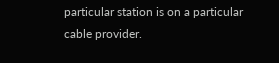particular station is on a particular cable provider.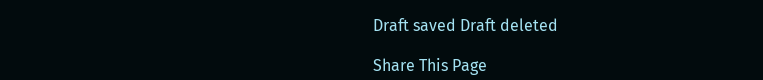Draft saved Draft deleted

Share This Page